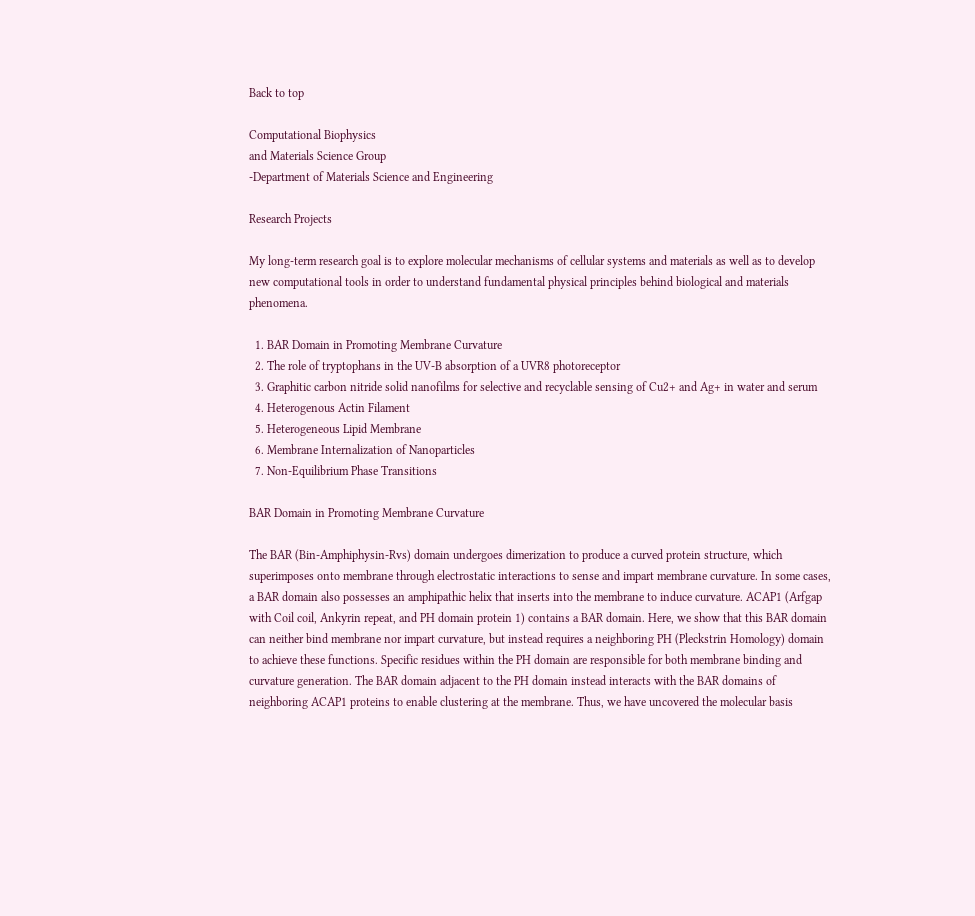Back to top

Computational Biophysics
and Materials Science Group
-Department of Materials Science and Engineering

Research Projects

My long-term research goal is to explore molecular mechanisms of cellular systems and materials as well as to develop new computational tools in order to understand fundamental physical principles behind biological and materials phenomena.

  1. BAR Domain in Promoting Membrane Curvature
  2. The role of tryptophans in the UV-B absorption of a UVR8 photoreceptor
  3. Graphitic carbon nitride solid nanofilms for selective and recyclable sensing of Cu2+ and Ag+ in water and serum
  4. Heterogenous Actin Filament
  5. Heterogeneous Lipid Membrane
  6. Membrane Internalization of Nanoparticles
  7. Non-Equilibrium Phase Transitions

BAR Domain in Promoting Membrane Curvature

The BAR (Bin-Amphiphysin-Rvs) domain undergoes dimerization to produce a curved protein structure, which superimposes onto membrane through electrostatic interactions to sense and impart membrane curvature. In some cases, a BAR domain also possesses an amphipathic helix that inserts into the membrane to induce curvature. ACAP1 (Arfgap with Coil coil, Ankyrin repeat, and PH domain protein 1) contains a BAR domain. Here, we show that this BAR domain can neither bind membrane nor impart curvature, but instead requires a neighboring PH (Pleckstrin Homology) domain to achieve these functions. Specific residues within the PH domain are responsible for both membrane binding and curvature generation. The BAR domain adjacent to the PH domain instead interacts with the BAR domains of neighboring ACAP1 proteins to enable clustering at the membrane. Thus, we have uncovered the molecular basis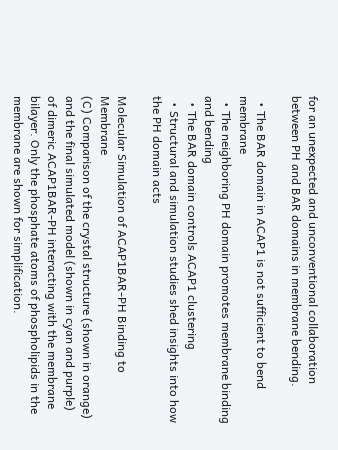for an unexpected and unconventional collaboration between PH and BAR domains in membrane bending.

  • The BAR domain in ACAP1 is not sufficient to bend membrane
  • The neighboring PH domain promotes membrane binding and bending
  • The BAR domain controls ACAP1 clustering
  • Structural and simulation studies shed insights into how the PH domain acts

Molecular Simulation of ACAP1BAR-PH Binding to Membrane
(C) Comparison of the crystal structure (shown in orange) and the final simulated model (shown in cyan and purple) of dimeric ACAP1BAR-PH interacting with the membrane bilayer. Only the phosphate atoms of phospholipids in the membrane are shown for simplification.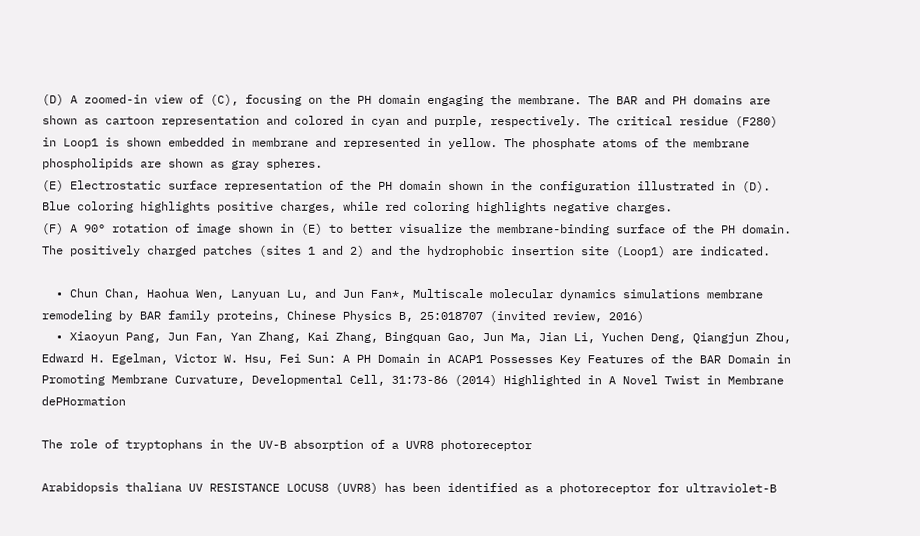(D) A zoomed-in view of (C), focusing on the PH domain engaging the membrane. The BAR and PH domains are shown as cartoon representation and colored in cyan and purple, respectively. The critical residue (F280) in Loop1 is shown embedded in membrane and represented in yellow. The phosphate atoms of the membrane phospholipids are shown as gray spheres.
(E) Electrostatic surface representation of the PH domain shown in the configuration illustrated in (D). Blue coloring highlights positive charges, while red coloring highlights negative charges.
(F) A 90° rotation of image shown in (E) to better visualize the membrane-binding surface of the PH domain. The positively charged patches (sites 1 and 2) and the hydrophobic insertion site (Loop1) are indicated.

  • Chun Chan, Haohua Wen, Lanyuan Lu, and Jun Fan*, Multiscale molecular dynamics simulations membrane remodeling by BAR family proteins, Chinese Physics B, 25:018707 (invited review, 2016)
  • Xiaoyun Pang, Jun Fan, Yan Zhang, Kai Zhang, Bingquan Gao, Jun Ma, Jian Li, Yuchen Deng, Qiangjun Zhou, Edward H. Egelman, Victor W. Hsu, Fei Sun: A PH Domain in ACAP1 Possesses Key Features of the BAR Domain in Promoting Membrane Curvature, Developmental Cell, 31:73-86 (2014) Highlighted in A Novel Twist in Membrane dePHormation

The role of tryptophans in the UV-B absorption of a UVR8 photoreceptor

Arabidopsis thaliana UV RESISTANCE LOCUS8 (UVR8) has been identified as a photoreceptor for ultraviolet-B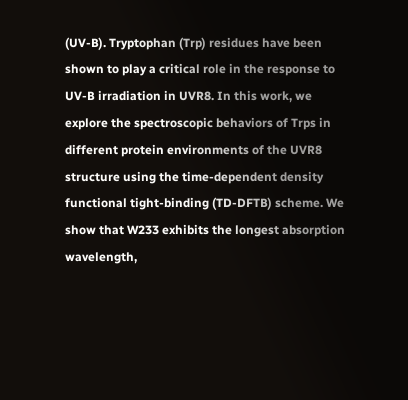(UV-B). Tryptophan (Trp) residues have been shown to play a critical role in the response to UV-B irradiation in UVR8. In this work, we explore the spectroscopic behaviors of Trps in different protein environments of the UVR8 structure using the time-dependent density functional tight-binding (TD-DFTB) scheme. We show that W233 exhibits the longest absorption wavelength,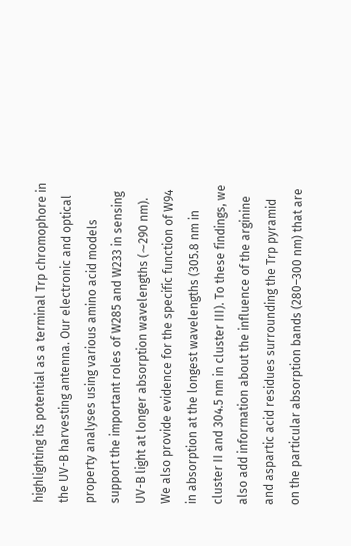highlighting its potential as a terminal Trp chromophore in the UV-B harvesting antenna. Our electronic and optical property analyses using various amino acid models support the important roles of W285 and W233 in sensing UV-B light at longer absorption wavelengths (∼290 nm). We also provide evidence for the specific function of W94 in absorption at the longest wavelengths (305.8 nm in cluster II and 304.5 nm in cluster III). To these findings, we also add information about the influence of the arginine and aspartic acid residues surrounding the Trp pyramid on the particular absorption bands (280–300 nm) that are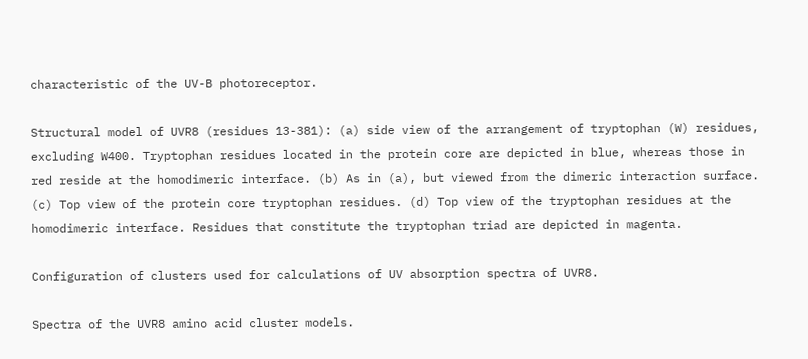characteristic of the UV-B photoreceptor.

Structural model of UVR8 (residues 13-381): (a) side view of the arrangement of tryptophan (W) residues, excluding W400. Tryptophan residues located in the protein core are depicted in blue, whereas those in red reside at the homodimeric interface. (b) As in (a), but viewed from the dimeric interaction surface. (c) Top view of the protein core tryptophan residues. (d) Top view of the tryptophan residues at the homodimeric interface. Residues that constitute the tryptophan triad are depicted in magenta.

Configuration of clusters used for calculations of UV absorption spectra of UVR8.

Spectra of the UVR8 amino acid cluster models.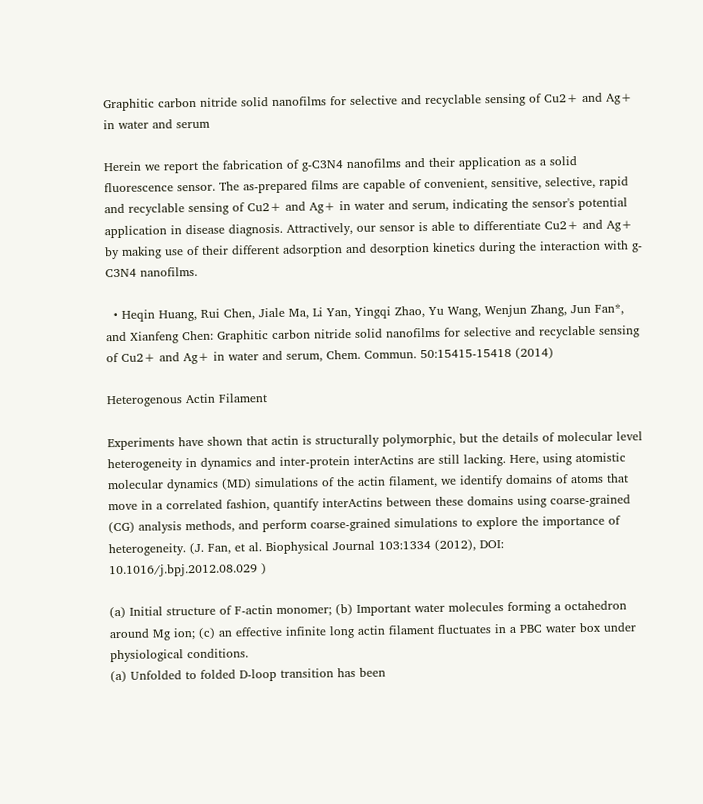Graphitic carbon nitride solid nanofilms for selective and recyclable sensing of Cu2+ and Ag+ in water and serum

Herein we report the fabrication of g-C3N4 nanofilms and their application as a solid fluorescence sensor. The as-prepared films are capable of convenient, sensitive, selective, rapid and recyclable sensing of Cu2+ and Ag+ in water and serum, indicating the sensor's potential application in disease diagnosis. Attractively, our sensor is able to differentiate Cu2+ and Ag+ by making use of their different adsorption and desorption kinetics during the interaction with g-C3N4 nanofilms.

  • Heqin Huang, Rui Chen, Jiale Ma, Li Yan, Yingqi Zhao, Yu Wang, Wenjun Zhang, Jun Fan*, and Xianfeng Chen: Graphitic carbon nitride solid nanofilms for selective and recyclable sensing of Cu2+ and Ag+ in water and serum, Chem. Commun. 50:15415-15418 (2014)

Heterogenous Actin Filament

Experiments have shown that actin is structurally polymorphic, but the details of molecular level heterogeneity in dynamics and inter-protein interActins are still lacking. Here, using atomistic molecular dynamics (MD) simulations of the actin filament, we identify domains of atoms that move in a correlated fashion, quantify interActins between these domains using coarse-grained (CG) analysis methods, and perform coarse-grained simulations to explore the importance of heterogeneity. (J. Fan, et al. Biophysical Journal 103:1334 (2012), DOI: 10.1016/j.bpj.2012.08.029 )

(a) Initial structure of F-actin monomer; (b) Important water molecules forming a octahedron around Mg ion; (c) an effective infinite long actin filament fluctuates in a PBC water box under physiological conditions.
(a) Unfolded to folded D-loop transition has been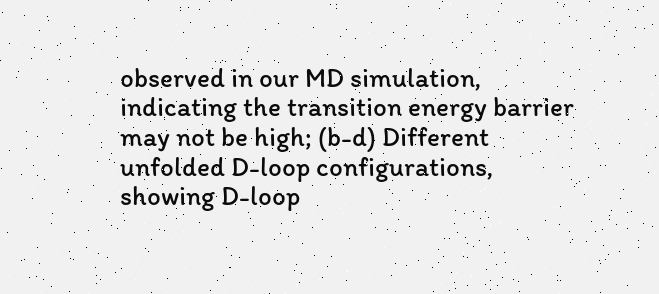observed in our MD simulation, indicating the transition energy barrier may not be high; (b-d) Different unfolded D-loop configurations, showing D-loop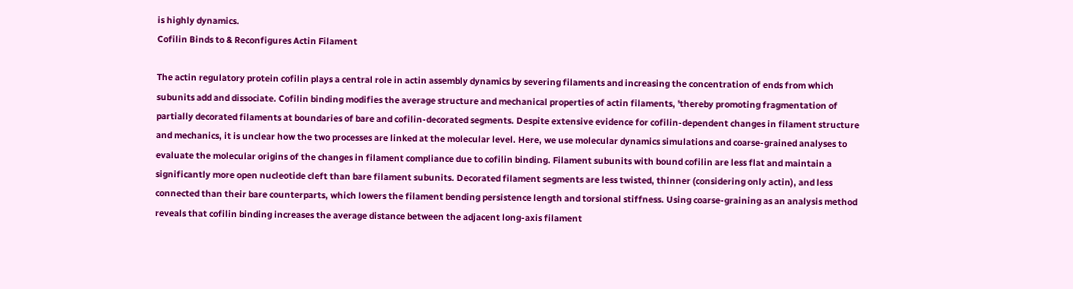is highly dynamics.
Cofilin Binds to & Reconfigures Actin Filament

The actin regulatory protein cofilin plays a central role in actin assembly dynamics by severing filaments and increasing the concentration of ends from which subunits add and dissociate. Cofilin binding modifies the average structure and mechanical properties of actin filaments, 'thereby promoting fragmentation of partially decorated filaments at boundaries of bare and cofilin-decorated segments. Despite extensive evidence for cofilin-dependent changes in filament structure and mechanics, it is unclear how the two processes are linked at the molecular level. Here, we use molecular dynamics simulations and coarse-grained analyses to evaluate the molecular origins of the changes in filament compliance due to cofilin binding. Filament subunits with bound cofilin are less flat and maintain a significantly more open nucleotide cleft than bare filament subunits. Decorated filament segments are less twisted, thinner (considering only actin), and less connected than their bare counterparts, which lowers the filament bending persistence length and torsional stiffness. Using coarse-graining as an analysis method reveals that cofilin binding increases the average distance between the adjacent long-axis filament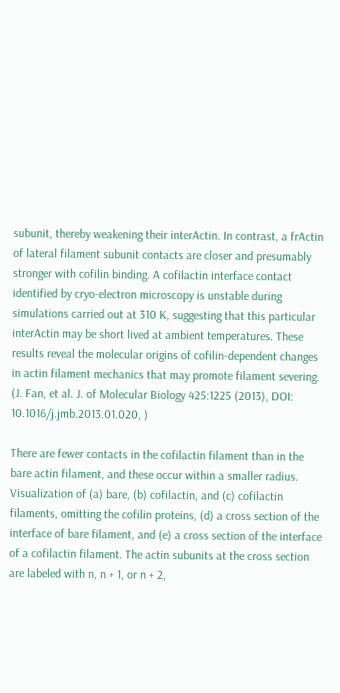subunit, thereby weakening their interActin. In contrast, a frActin of lateral filament subunit contacts are closer and presumably stronger with cofilin binding. A cofilactin interface contact identified by cryo-electron microscopy is unstable during simulations carried out at 310 K, suggesting that this particular interActin may be short lived at ambient temperatures. These results reveal the molecular origins of cofilin-dependent changes in actin filament mechanics that may promote filament severing. (J. Fan, et al. J. of Molecular Biology 425:1225 (2013), DOI: 10.1016/j.jmb.2013.01.020, )

There are fewer contacts in the cofilactin filament than in the bare actin filament, and these occur within a smaller radius. Visualization of (a) bare, (b) cofilactin, and (c) cofilactin filaments, omitting the cofilin proteins, (d) a cross section of the interface of bare filament, and (e) a cross section of the interface of a cofilactin filament. The actin subunits at the cross section are labeled with n, n + 1, or n + 2,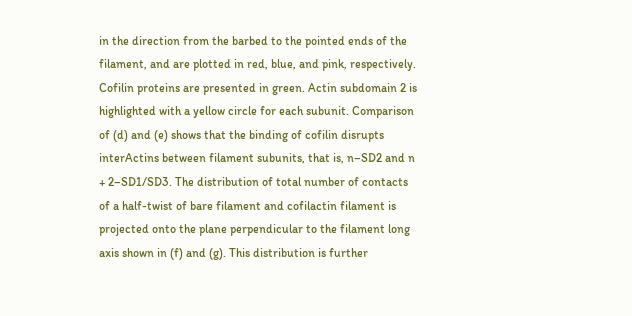in the direction from the barbed to the pointed ends of the filament, and are plotted in red, blue, and pink, respectively. Cofilin proteins are presented in green. Actin subdomain 2 is highlighted with a yellow circle for each subunit. Comparison of (d) and (e) shows that the binding of cofilin disrupts interActins between filament subunits, that is, n–SD2 and n + 2–SD1/SD3. The distribution of total number of contacts of a half-twist of bare filament and cofilactin filament is projected onto the plane perpendicular to the filament long axis shown in (f) and (g). This distribution is further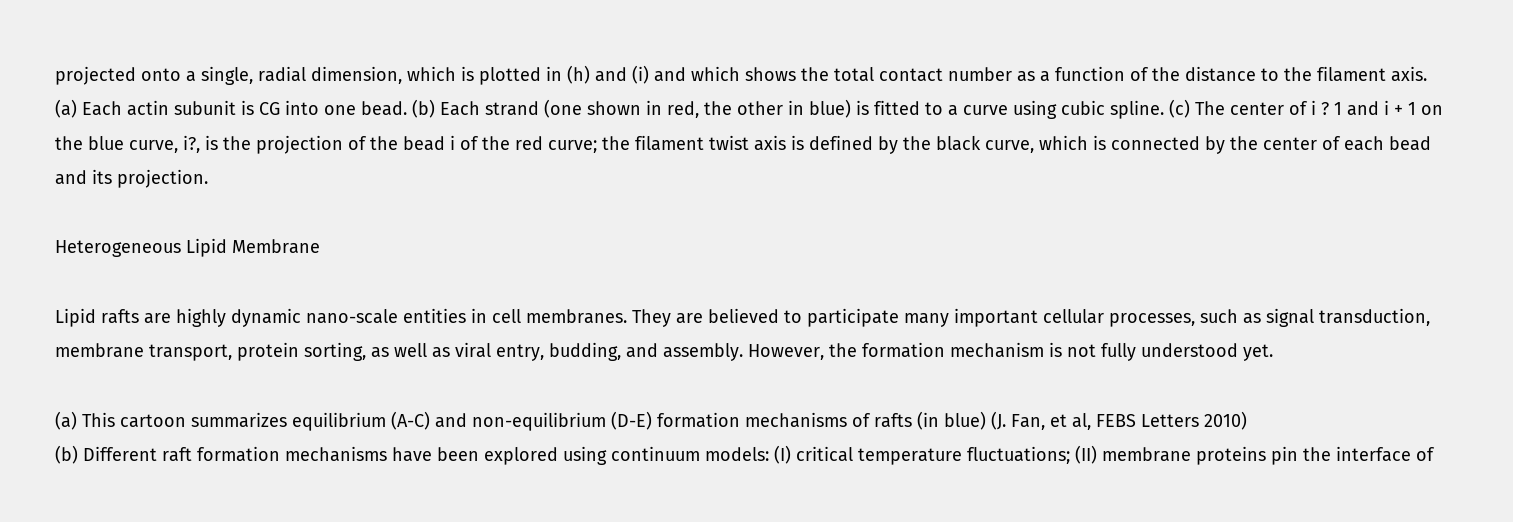projected onto a single, radial dimension, which is plotted in (h) and (i) and which shows the total contact number as a function of the distance to the filament axis.
(a) Each actin subunit is CG into one bead. (b) Each strand (one shown in red, the other in blue) is fitted to a curve using cubic spline. (c) The center of i ? 1 and i + 1 on the blue curve, i?, is the projection of the bead i of the red curve; the filament twist axis is defined by the black curve, which is connected by the center of each bead and its projection.

Heterogeneous Lipid Membrane

Lipid rafts are highly dynamic nano-scale entities in cell membranes. They are believed to participate many important cellular processes, such as signal transduction, membrane transport, protein sorting, as well as viral entry, budding, and assembly. However, the formation mechanism is not fully understood yet.

(a) This cartoon summarizes equilibrium (A-C) and non-equilibrium (D-E) formation mechanisms of rafts (in blue) (J. Fan, et al, FEBS Letters 2010)
(b) Different raft formation mechanisms have been explored using continuum models: (I) critical temperature fluctuations; (II) membrane proteins pin the interface of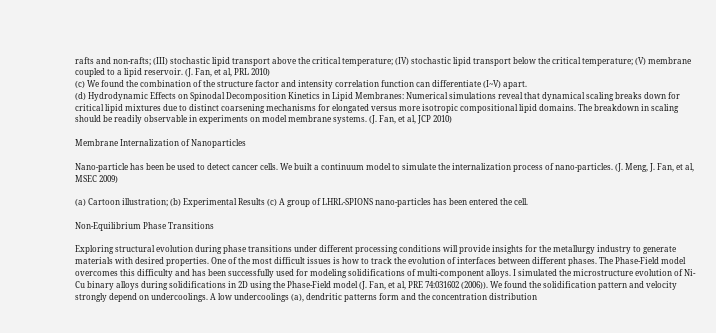rafts and non-rafts; (III) stochastic lipid transport above the critical temperature; (IV) stochastic lipid transport below the critical temperature; (V) membrane coupled to a lipid reservoir. (J. Fan, et al, PRL 2010)
(c) We found the combination of the structure factor and intensity correlation function can differentiate (I~V) apart.
(d) Hydrodynamic Effects on Spinodal Decomposition Kinetics in Lipid Membranes: Numerical simulations reveal that dynamical scaling breaks down for critical lipid mixtures due to distinct coarsening mechanisms for elongated versus more isotropic compositional lipid domains. The breakdown in scaling should be readily observable in experiments on model membrane systems. (J. Fan, et al, JCP 2010)

Membrane Internalization of Nanoparticles

Nano-particle has been be used to detect cancer cells. We built a continuum model to simulate the internalization process of nano-particles. (J. Meng, J. Fan, et al, MSEC 2009)

(a) Cartoon illustration; (b) Experimental Results (c) A group of LHRL-SPIONS nano-particles has been entered the cell.

Non-Equilibrium Phase Transitions

Exploring structural evolution during phase transitions under different processing conditions will provide insights for the metallurgy industry to generate materials with desired properties. One of the most difficult issues is how to track the evolution of interfaces between different phases. The Phase-Field model overcomes this difficulty and has been successfully used for modeling solidifications of multi-component alloys. I simulated the microstructure evolution of Ni-Cu binary alloys during solidifications in 2D using the Phase-Field model (J. Fan, et al, PRE 74:031602 (2006)). We found the solidification pattern and velocity strongly depend on undercoolings. A low undercoolings (a), dendritic patterns form and the concentration distribution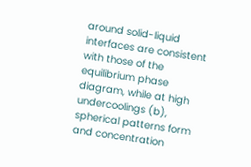around solid-liquid interfaces are consistent with those of the equilibrium phase diagram, while at high undercoolings (b), spherical patterns form and concentration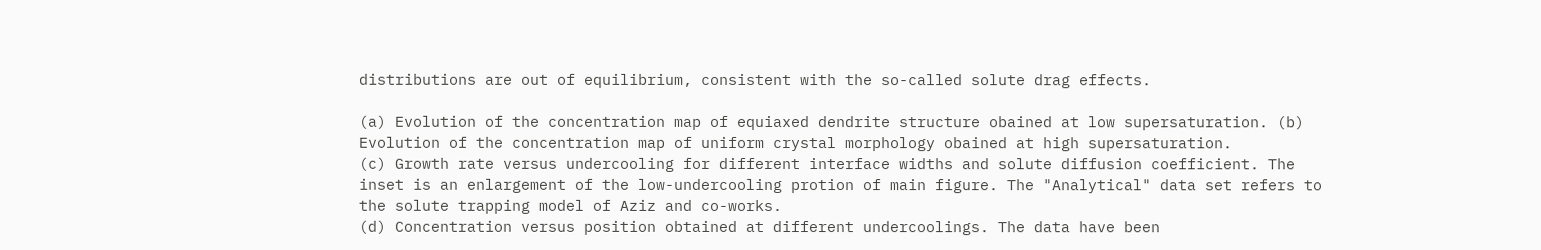distributions are out of equilibrium, consistent with the so-called solute drag effects.

(a) Evolution of the concentration map of equiaxed dendrite structure obained at low supersaturation. (b) Evolution of the concentration map of uniform crystal morphology obained at high supersaturation.
(c) Growth rate versus undercooling for different interface widths and solute diffusion coefficient. The inset is an enlargement of the low-undercooling protion of main figure. The "Analytical" data set refers to the solute trapping model of Aziz and co-works.
(d) Concentration versus position obtained at different undercoolings. The data have been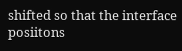shifted so that the interface posiitons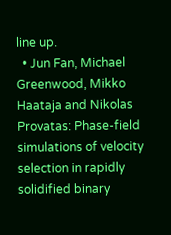line up.
  • Jun Fan, Michael Greenwood, Mikko Haataja and Nikolas Provatas: Phase-field simulations of velocity selection in rapidly solidified binary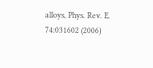alloys, Phys. Rev. E. 74:031602 (2006)